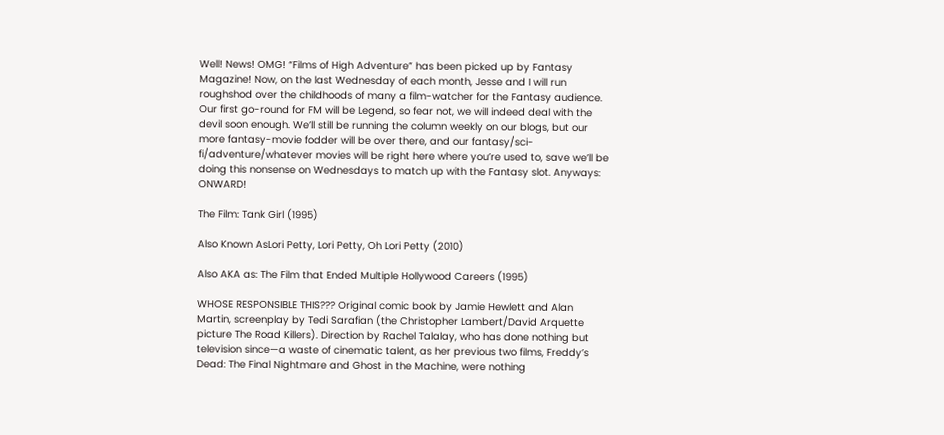Well! News! OMG! “Films of High Adventure” has been picked up by Fantasy Magazine! Now, on the last Wednesday of each month, Jesse and I will run roughshod over the childhoods of many a film-watcher for the Fantasy audience. Our first go-round for FM will be Legend, so fear not, we will indeed deal with the devil soon enough. We’ll still be running the column weekly on our blogs, but our more fantasy-movie fodder will be over there, and our fantasy/sci-fi/adventure/whatever movies will be right here where you’re used to, save we’ll be doing this nonsense on Wednesdays to match up with the Fantasy slot. Anyways: ONWARD!

The Film: Tank Girl (1995)

Also Known AsLori Petty, Lori Petty, Oh Lori Petty (2010)

Also AKA as: The Film that Ended Multiple Hollywood Careers (1995)

WHOSE RESPONSIBLE THIS??? Original comic book by Jamie Hewlett and Alan Martin, screenplay by Tedi Sarafian (the Christopher Lambert/David Arquette picture The Road Killers). Direction by Rachel Talalay, who has done nothing but television since—a waste of cinematic talent, as her previous two films, Freddy’s Dead: The Final Nightmare and Ghost in the Machine, were nothing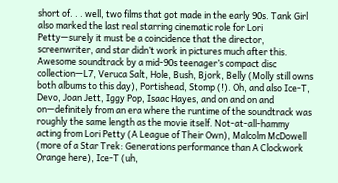short of. . . well, two films that got made in the early 90s. Tank Girl also marked the last real starring cinematic role for Lori Petty—surely it must be a coincidence that the director, screenwriter, and star didn’t work in pictures much after this. Awesome soundtrack by a mid-90s teenager’s compact disc collection—L7, Veruca Salt, Hole, Bush, Bjork, Belly (Molly still owns both albums to this day), Portishead, Stomp (!). Oh, and also Ice-T, Devo, Joan Jett, Iggy Pop, Isaac Hayes, and on and on and on—definitely from an era where the runtime of the soundtrack was roughly the same length as the movie itself. Not-at-all-hammy acting from Lori Petty (A League of Their Own), Malcolm McDowell (more of a Star Trek: Generations performance than A Clockwork Orange here), Ice-T (uh,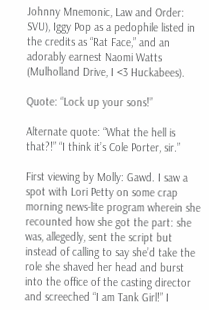Johnny Mnemonic, Law and Order: SVU), Iggy Pop as a pedophile listed in the credits as “Rat Face,” and an adorably earnest Naomi Watts (Mulholland Drive, I <3 Huckabees).

Quote: “Lock up your sons!”

Alternate quote: “What the hell is that?!” “I think it’s Cole Porter, sir.”

First viewing by Molly: Gawd. I saw a spot with Lori Petty on some crap morning news-lite program wherein she recounted how she got the part: she was, allegedly, sent the script but instead of calling to say she’d take the role she shaved her head and burst into the office of the casting director and screeched “I am Tank Girl!” I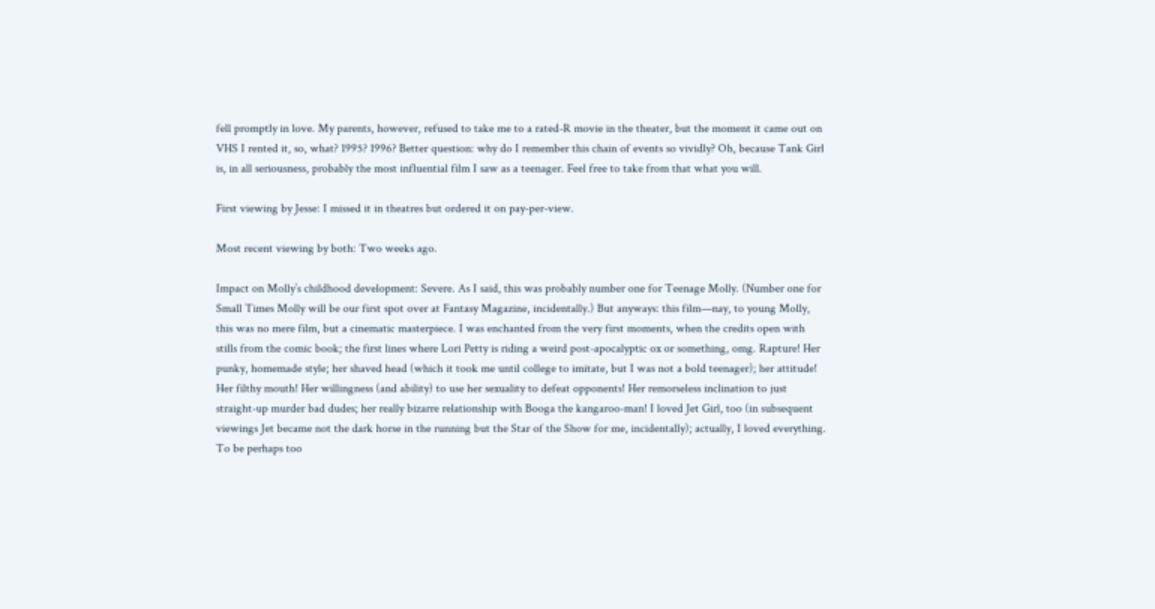fell promptly in love. My parents, however, refused to take me to a rated-R movie in the theater, but the moment it came out on VHS I rented it, so, what? 1995? 1996? Better question: why do I remember this chain of events so vividly? Oh, because Tank Girl is, in all seriousness, probably the most influential film I saw as a teenager. Feel free to take from that what you will.

First viewing by Jesse: I missed it in theatres but ordered it on pay-per-view.

Most recent viewing by both: Two weeks ago.

Impact on Molly’s childhood development: Severe. As I said, this was probably number one for Teenage Molly. (Number one for Small Times Molly will be our first spot over at Fantasy Magazine, incidentally.) But anyways: this film—nay, to young Molly, this was no mere film, but a cinematic masterpiece. I was enchanted from the very first moments, when the credits open with stills from the comic book; the first lines where Lori Petty is riding a weird post-apocalyptic ox or something, omg. Rapture! Her punky, homemade style; her shaved head (which it took me until college to imitate, but I was not a bold teenager); her attitude! Her filthy mouth! Her willingness (and ability) to use her sexuality to defeat opponents! Her remorseless inclination to just straight-up murder bad dudes; her really bizarre relationship with Booga the kangaroo-man! I loved Jet Girl, too (in subsequent viewings Jet became not the dark horse in the running but the Star of the Show for me, incidentally); actually, I loved everything. To be perhaps too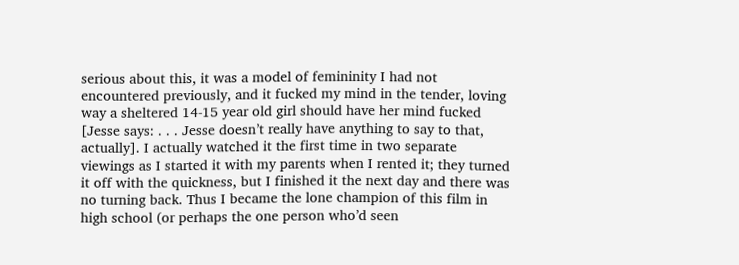serious about this, it was a model of femininity I had not encountered previously, and it fucked my mind in the tender, loving way a sheltered 14-15 year old girl should have her mind fucked [Jesse says: . . . Jesse doesn’t really have anything to say to that, actually]. I actually watched it the first time in two separate viewings as I started it with my parents when I rented it; they turned it off with the quickness, but I finished it the next day and there was no turning back. Thus I became the lone champion of this film in high school (or perhaps the one person who’d seen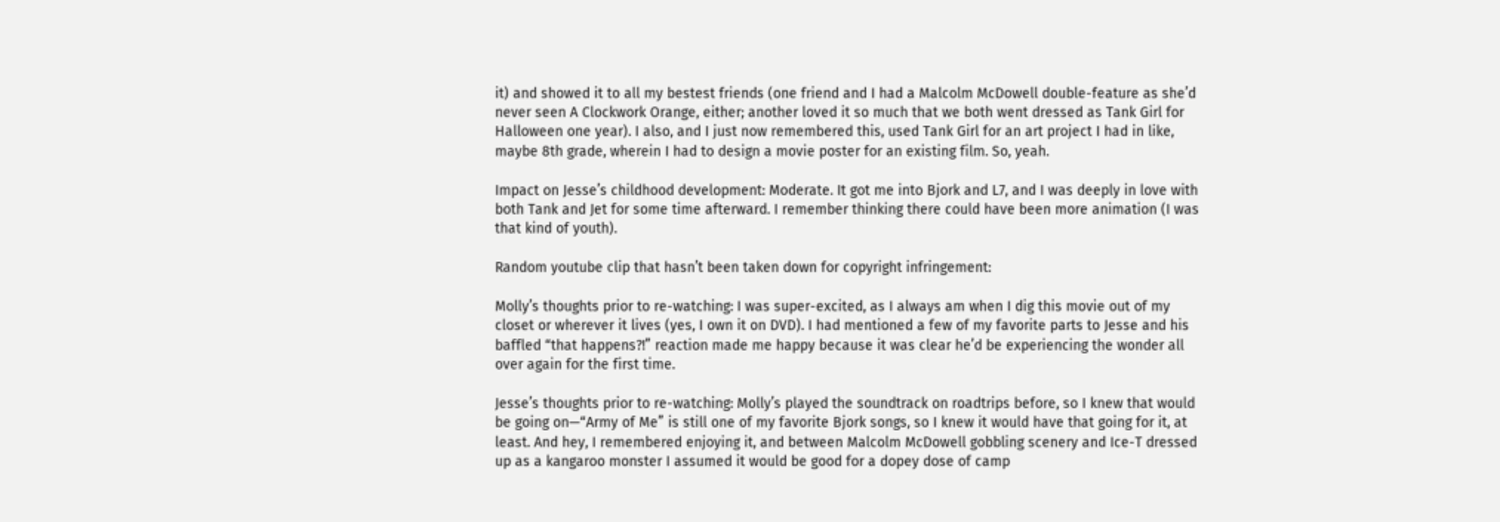it) and showed it to all my bestest friends (one friend and I had a Malcolm McDowell double-feature as she’d never seen A Clockwork Orange, either; another loved it so much that we both went dressed as Tank Girl for Halloween one year). I also, and I just now remembered this, used Tank Girl for an art project I had in like, maybe 8th grade, wherein I had to design a movie poster for an existing film. So, yeah.

Impact on Jesse’s childhood development: Moderate. It got me into Bjork and L7, and I was deeply in love with both Tank and Jet for some time afterward. I remember thinking there could have been more animation (I was that kind of youth).

Random youtube clip that hasn’t been taken down for copyright infringement:

Molly’s thoughts prior to re-watching: I was super-excited, as I always am when I dig this movie out of my closet or wherever it lives (yes, I own it on DVD). I had mentioned a few of my favorite parts to Jesse and his baffled “that happens?!” reaction made me happy because it was clear he’d be experiencing the wonder all over again for the first time.

Jesse’s thoughts prior to re-watching: Molly’s played the soundtrack on roadtrips before, so I knew that would be going on—“Army of Me” is still one of my favorite Bjork songs, so I knew it would have that going for it, at least. And hey, I remembered enjoying it, and between Malcolm McDowell gobbling scenery and Ice-T dressed up as a kangaroo monster I assumed it would be good for a dopey dose of camp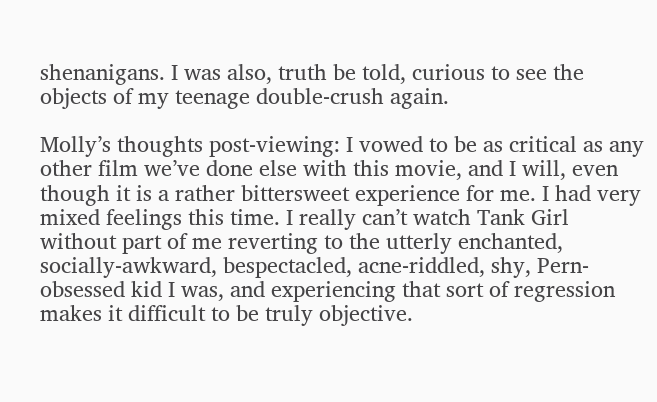shenanigans. I was also, truth be told, curious to see the objects of my teenage double-crush again.

Molly’s thoughts post-viewing: I vowed to be as critical as any other film we’ve done else with this movie, and I will, even though it is a rather bittersweet experience for me. I had very mixed feelings this time. I really can’t watch Tank Girl without part of me reverting to the utterly enchanted, socially-awkward, bespectacled, acne-riddled, shy, Pern-obsessed kid I was, and experiencing that sort of regression makes it difficult to be truly objective.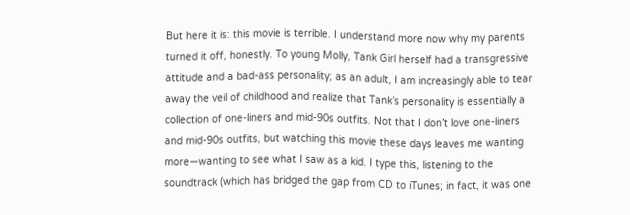But here it is: this movie is terrible. I understand more now why my parents turned it off, honestly. To young Molly, Tank Girl herself had a transgressive attitude and a bad-ass personality; as an adult, I am increasingly able to tear away the veil of childhood and realize that Tank’s personality is essentially a collection of one-liners and mid-90s outfits. Not that I don’t love one-liners and mid-90s outfits, but watching this movie these days leaves me wanting more—wanting to see what I saw as a kid. I type this, listening to the soundtrack (which has bridged the gap from CD to iTunes; in fact, it was one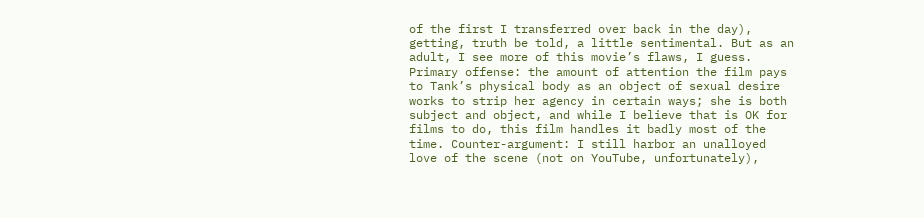of the first I transferred over back in the day), getting, truth be told, a little sentimental. But as an adult, I see more of this movie’s flaws, I guess. Primary offense: the amount of attention the film pays to Tank’s physical body as an object of sexual desire works to strip her agency in certain ways; she is both subject and object, and while I believe that is OK for films to do, this film handles it badly most of the time. Counter-argument: I still harbor an unalloyed love of the scene (not on YouTube, unfortunately),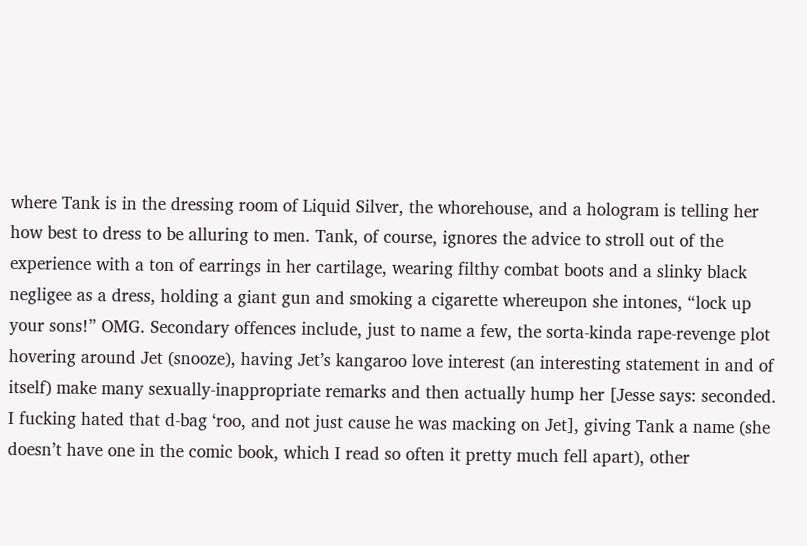where Tank is in the dressing room of Liquid Silver, the whorehouse, and a hologram is telling her how best to dress to be alluring to men. Tank, of course, ignores the advice to stroll out of the experience with a ton of earrings in her cartilage, wearing filthy combat boots and a slinky black negligee as a dress, holding a giant gun and smoking a cigarette whereupon she intones, “lock up your sons!” OMG. Secondary offences include, just to name a few, the sorta-kinda rape-revenge plot hovering around Jet (snooze), having Jet’s kangaroo love interest (an interesting statement in and of itself) make many sexually-inappropriate remarks and then actually hump her [Jesse says: seconded. I fucking hated that d-bag ‘roo, and not just cause he was macking on Jet], giving Tank a name (she doesn’t have one in the comic book, which I read so often it pretty much fell apart), other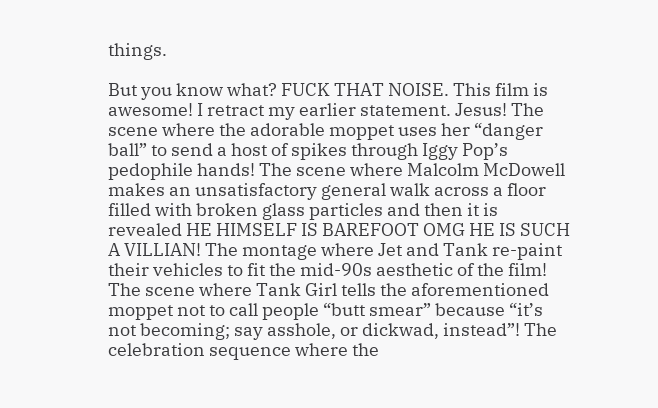things.

But you know what? FUCK THAT NOISE. This film is awesome! I retract my earlier statement. Jesus! The scene where the adorable moppet uses her “danger ball” to send a host of spikes through Iggy Pop’s pedophile hands! The scene where Malcolm McDowell makes an unsatisfactory general walk across a floor filled with broken glass particles and then it is revealed HE HIMSELF IS BAREFOOT OMG HE IS SUCH A VILLIAN! The montage where Jet and Tank re-paint their vehicles to fit the mid-90s aesthetic of the film! The scene where Tank Girl tells the aforementioned moppet not to call people “butt smear” because “it’s not becoming; say asshole, or dickwad, instead”! The celebration sequence where the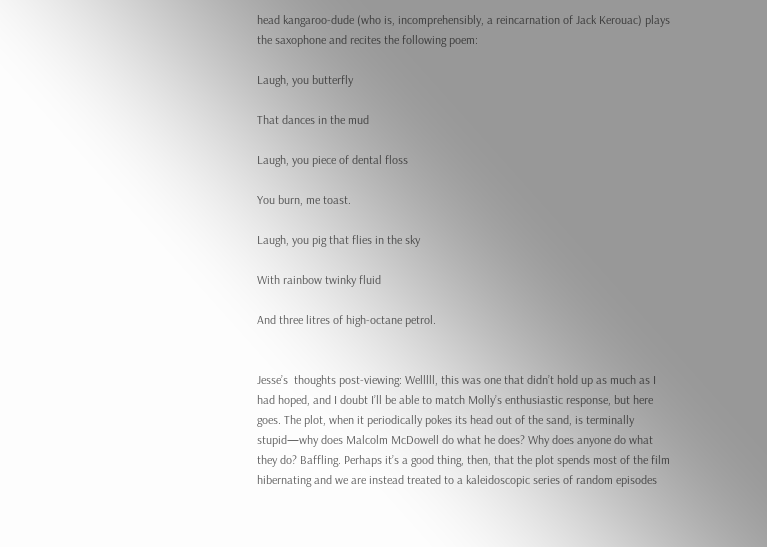head kangaroo-dude (who is, incomprehensibly, a reincarnation of Jack Kerouac) plays the saxophone and recites the following poem:

Laugh, you butterfly

That dances in the mud

Laugh, you piece of dental floss

You burn, me toast.

Laugh, you pig that flies in the sky

With rainbow twinky fluid

And three litres of high-octane petrol.


Jesse’s  thoughts post-viewing: Welllll, this was one that didn’t hold up as much as I had hoped, and I doubt I’ll be able to match Molly’s enthusiastic response, but here goes. The plot, when it periodically pokes its head out of the sand, is terminally stupid—why does Malcolm McDowell do what he does? Why does anyone do what they do? Baffling. Perhaps it’s a good thing, then, that the plot spends most of the film hibernating and we are instead treated to a kaleidoscopic series of random episodes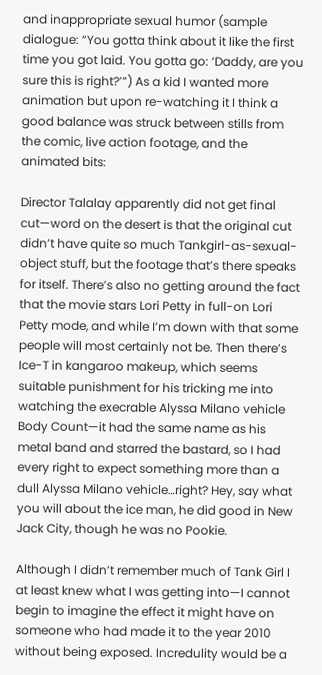and inappropriate sexual humor (sample dialogue: “You gotta think about it like the first time you got laid. You gotta go: ‘Daddy, are you sure this is right?’”) As a kid I wanted more animation but upon re-watching it I think a good balance was struck between stills from the comic, live action footage, and the animated bits:

Director Talalay apparently did not get final cut—word on the desert is that the original cut didn’t have quite so much Tankgirl-as-sexual-object stuff, but the footage that’s there speaks for itself. There’s also no getting around the fact that the movie stars Lori Petty in full-on Lori Petty mode, and while I’m down with that some people will most certainly not be. Then there’s Ice-T in kangaroo makeup, which seems suitable punishment for his tricking me into watching the execrable Alyssa Milano vehicle Body Count—it had the same name as his metal band and starred the bastard, so I had every right to expect something more than a dull Alyssa Milano vehicle…right? Hey, say what you will about the ice man, he did good in New Jack City, though he was no Pookie.

Although I didn’t remember much of Tank Girl I at least knew what I was getting into—I cannot begin to imagine the effect it might have on someone who had made it to the year 2010 without being exposed. Incredulity would be a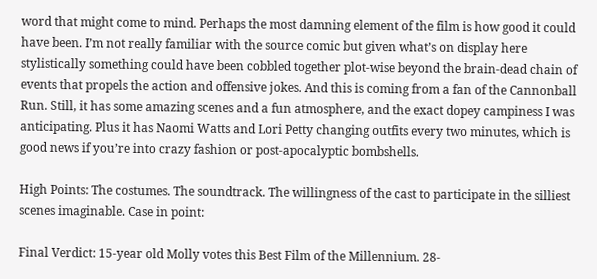word that might come to mind. Perhaps the most damning element of the film is how good it could have been. I’m not really familiar with the source comic but given what’s on display here stylistically something could have been cobbled together plot-wise beyond the brain-dead chain of events that propels the action and offensive jokes. And this is coming from a fan of the Cannonball Run. Still, it has some amazing scenes and a fun atmosphere, and the exact dopey campiness I was anticipating. Plus it has Naomi Watts and Lori Petty changing outfits every two minutes, which is good news if you’re into crazy fashion or post-apocalyptic bombshells.

High Points: The costumes. The soundtrack. The willingness of the cast to participate in the silliest scenes imaginable. Case in point:

Final Verdict: 15-year old Molly votes this Best Film of the Millennium. 28-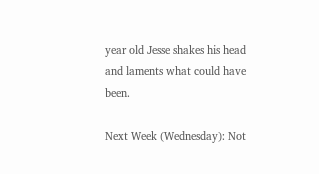year old Jesse shakes his head and laments what could have been.

Next Week (Wednesday): Not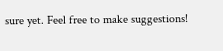sure yet. Feel free to make suggestions!